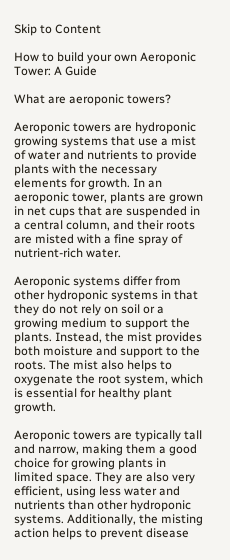Skip to Content

How to build your own Aeroponic Tower: A Guide

What are aeroponic towers?

Aeroponic towers are hydroponic growing systems that use a mist of water and nutrients to provide plants with the necessary elements for growth. In an aeroponic tower, plants are grown in net cups that are suspended in a central column, and their roots are misted with a fine spray of nutrient-rich water.

Aeroponic systems differ from other hydroponic systems in that they do not rely on soil or a growing medium to support the plants. Instead, the mist provides both moisture and support to the roots. The mist also helps to oxygenate the root system, which is essential for healthy plant growth.

Aeroponic towers are typically tall and narrow, making them a good choice for growing plants in limited space. They are also very efficient, using less water and nutrients than other hydroponic systems. Additionally, the misting action helps to prevent disease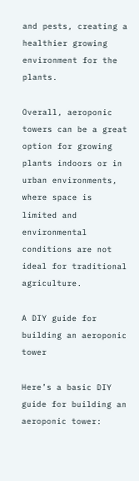and pests, creating a healthier growing environment for the plants.

Overall, aeroponic towers can be a great option for growing plants indoors or in urban environments, where space is limited and environmental conditions are not ideal for traditional agriculture.

A DIY guide for building an aeroponic tower

Here’s a basic DIY guide for building an aeroponic tower: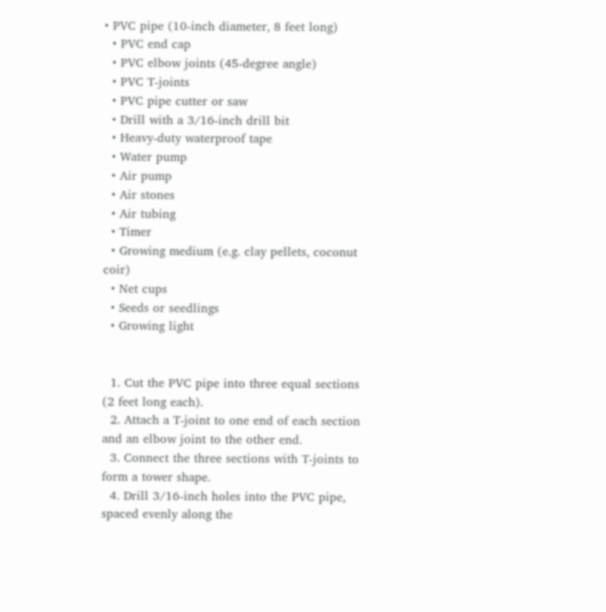• PVC pipe (10-inch diameter, 8 feet long)
  • PVC end cap
  • PVC elbow joints (45-degree angle)
  • PVC T-joints
  • PVC pipe cutter or saw
  • Drill with a 3/16-inch drill bit
  • Heavy-duty waterproof tape
  • Water pump
  • Air pump
  • Air stones
  • Air tubing
  • Timer
  • Growing medium (e.g. clay pellets, coconut coir)
  • Net cups
  • Seeds or seedlings
  • Growing light


  1. Cut the PVC pipe into three equal sections (2 feet long each).
  2. Attach a T-joint to one end of each section and an elbow joint to the other end.
  3. Connect the three sections with T-joints to form a tower shape.
  4. Drill 3/16-inch holes into the PVC pipe, spaced evenly along the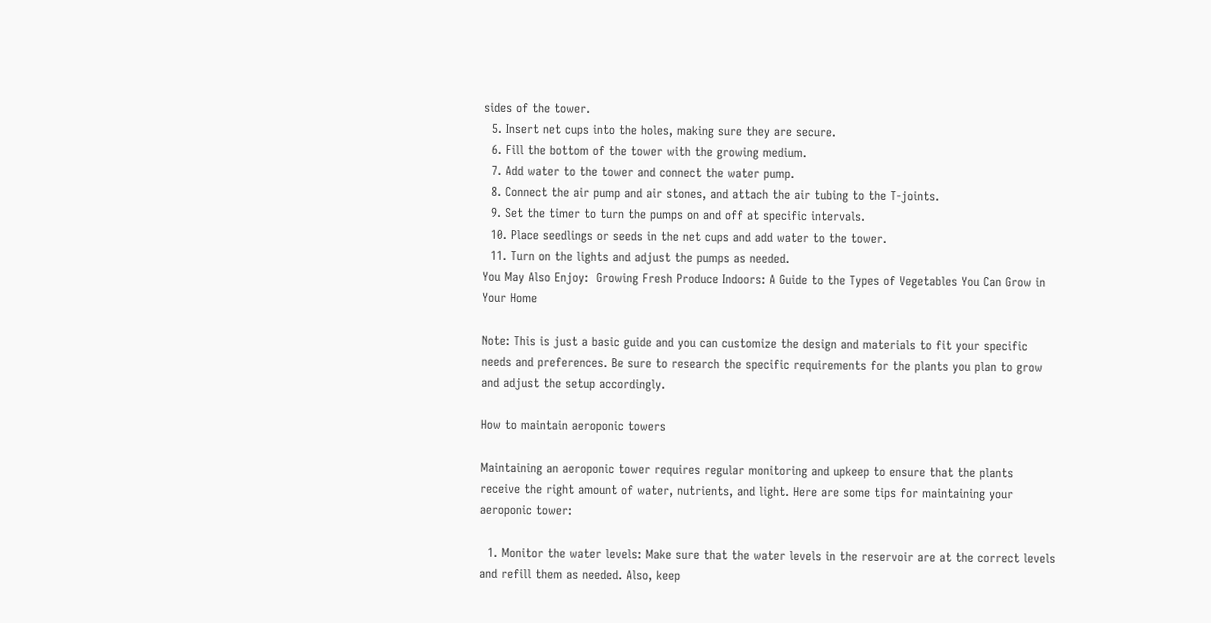sides of the tower.
  5. Insert net cups into the holes, making sure they are secure.
  6. Fill the bottom of the tower with the growing medium.
  7. Add water to the tower and connect the water pump.
  8. Connect the air pump and air stones, and attach the air tubing to the T-joints.
  9. Set the timer to turn the pumps on and off at specific intervals.
  10. Place seedlings or seeds in the net cups and add water to the tower.
  11. Turn on the lights and adjust the pumps as needed.
You May Also Enjoy:  Growing Fresh Produce Indoors: A Guide to the Types of Vegetables You Can Grow in Your Home

Note: This is just a basic guide and you can customize the design and materials to fit your specific needs and preferences. Be sure to research the specific requirements for the plants you plan to grow and adjust the setup accordingly.

How to maintain aeroponic towers

Maintaining an aeroponic tower requires regular monitoring and upkeep to ensure that the plants receive the right amount of water, nutrients, and light. Here are some tips for maintaining your aeroponic tower:

  1. Monitor the water levels: Make sure that the water levels in the reservoir are at the correct levels and refill them as needed. Also, keep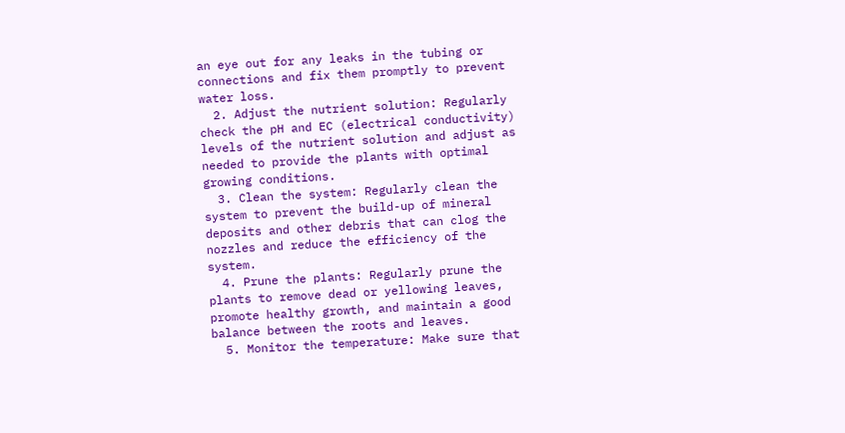an eye out for any leaks in the tubing or connections and fix them promptly to prevent water loss.
  2. Adjust the nutrient solution: Regularly check the pH and EC (electrical conductivity) levels of the nutrient solution and adjust as needed to provide the plants with optimal growing conditions.
  3. Clean the system: Regularly clean the system to prevent the build-up of mineral deposits and other debris that can clog the nozzles and reduce the efficiency of the system.
  4. Prune the plants: Regularly prune the plants to remove dead or yellowing leaves, promote healthy growth, and maintain a good balance between the roots and leaves.
  5. Monitor the temperature: Make sure that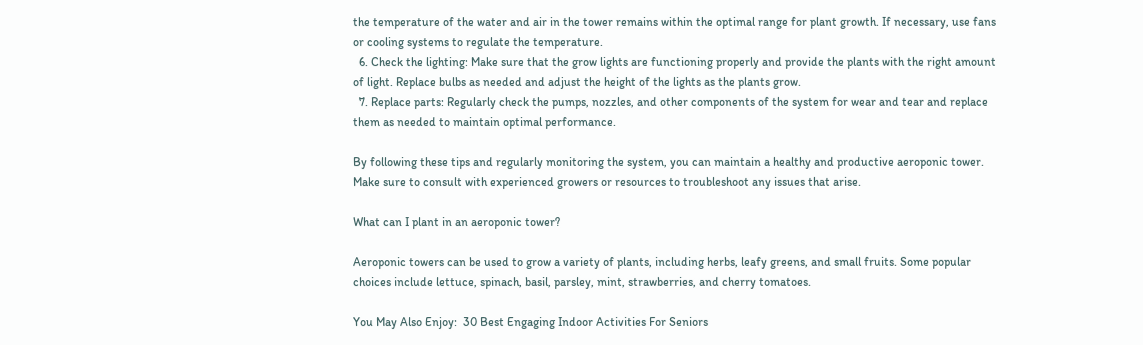the temperature of the water and air in the tower remains within the optimal range for plant growth. If necessary, use fans or cooling systems to regulate the temperature.
  6. Check the lighting: Make sure that the grow lights are functioning properly and provide the plants with the right amount of light. Replace bulbs as needed and adjust the height of the lights as the plants grow.
  7. Replace parts: Regularly check the pumps, nozzles, and other components of the system for wear and tear and replace them as needed to maintain optimal performance.

By following these tips and regularly monitoring the system, you can maintain a healthy and productive aeroponic tower. Make sure to consult with experienced growers or resources to troubleshoot any issues that arise.

What can I plant in an aeroponic tower?

Aeroponic towers can be used to grow a variety of plants, including herbs, leafy greens, and small fruits. Some popular choices include lettuce, spinach, basil, parsley, mint, strawberries, and cherry tomatoes.

You May Also Enjoy:  30 Best Engaging Indoor Activities For Seniors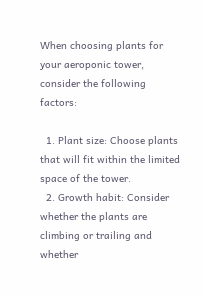When choosing plants for your aeroponic tower, consider the following factors:

  1. Plant size: Choose plants that will fit within the limited space of the tower.
  2. Growth habit: Consider whether the plants are climbing or trailing and whether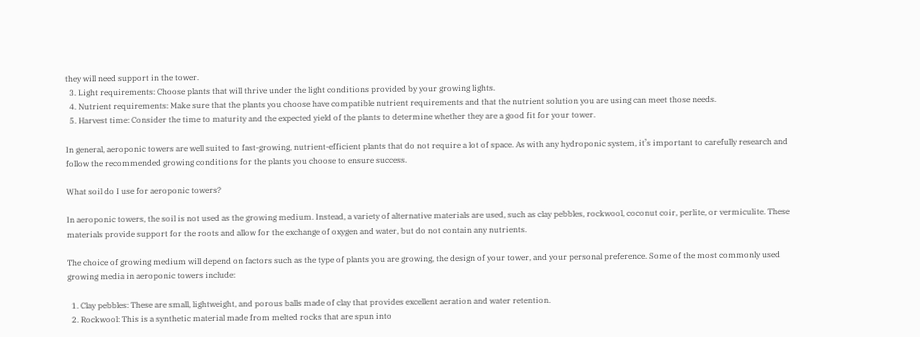they will need support in the tower.
  3. Light requirements: Choose plants that will thrive under the light conditions provided by your growing lights.
  4. Nutrient requirements: Make sure that the plants you choose have compatible nutrient requirements and that the nutrient solution you are using can meet those needs.
  5. Harvest time: Consider the time to maturity and the expected yield of the plants to determine whether they are a good fit for your tower.

In general, aeroponic towers are well suited to fast-growing, nutrient-efficient plants that do not require a lot of space. As with any hydroponic system, it’s important to carefully research and follow the recommended growing conditions for the plants you choose to ensure success.

What soil do I use for aeroponic towers?

In aeroponic towers, the soil is not used as the growing medium. Instead, a variety of alternative materials are used, such as clay pebbles, rockwool, coconut coir, perlite, or vermiculite. These materials provide support for the roots and allow for the exchange of oxygen and water, but do not contain any nutrients.

The choice of growing medium will depend on factors such as the type of plants you are growing, the design of your tower, and your personal preference. Some of the most commonly used growing media in aeroponic towers include:

  1. Clay pebbles: These are small, lightweight, and porous balls made of clay that provides excellent aeration and water retention.
  2. Rockwool: This is a synthetic material made from melted rocks that are spun into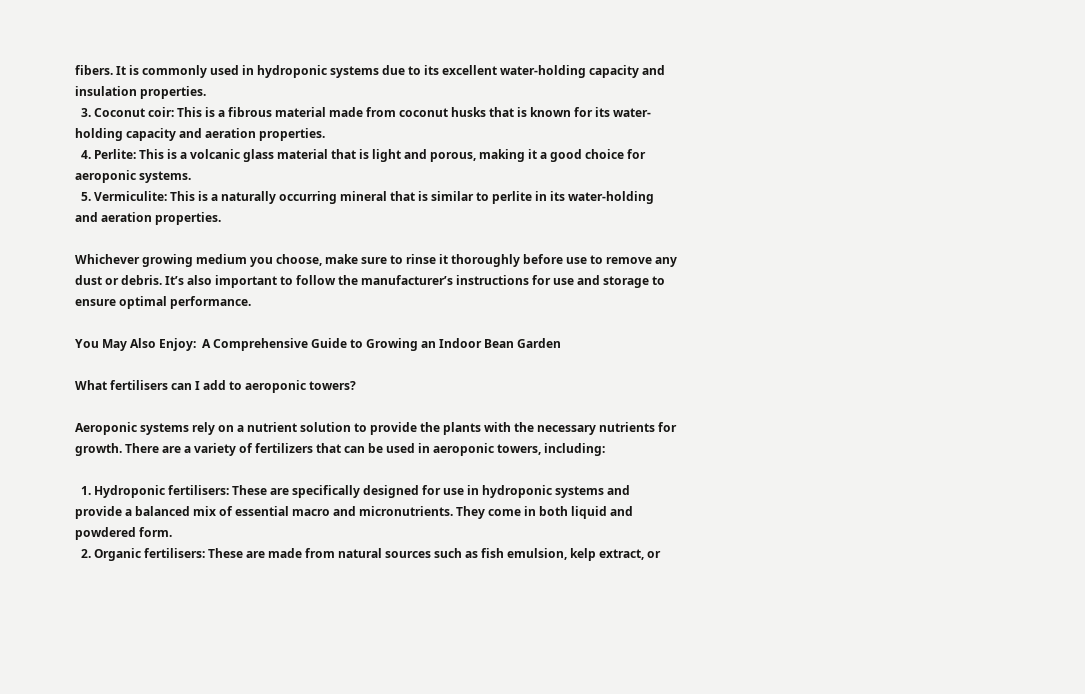fibers. It is commonly used in hydroponic systems due to its excellent water-holding capacity and insulation properties.
  3. Coconut coir: This is a fibrous material made from coconut husks that is known for its water-holding capacity and aeration properties.
  4. Perlite: This is a volcanic glass material that is light and porous, making it a good choice for aeroponic systems.
  5. Vermiculite: This is a naturally occurring mineral that is similar to perlite in its water-holding and aeration properties.

Whichever growing medium you choose, make sure to rinse it thoroughly before use to remove any dust or debris. It’s also important to follow the manufacturer’s instructions for use and storage to ensure optimal performance.

You May Also Enjoy:  A Comprehensive Guide to Growing an Indoor Bean Garden

What fertilisers can I add to aeroponic towers?

Aeroponic systems rely on a nutrient solution to provide the plants with the necessary nutrients for growth. There are a variety of fertilizers that can be used in aeroponic towers, including:

  1. Hydroponic fertilisers: These are specifically designed for use in hydroponic systems and provide a balanced mix of essential macro and micronutrients. They come in both liquid and powdered form.
  2. Organic fertilisers: These are made from natural sources such as fish emulsion, kelp extract, or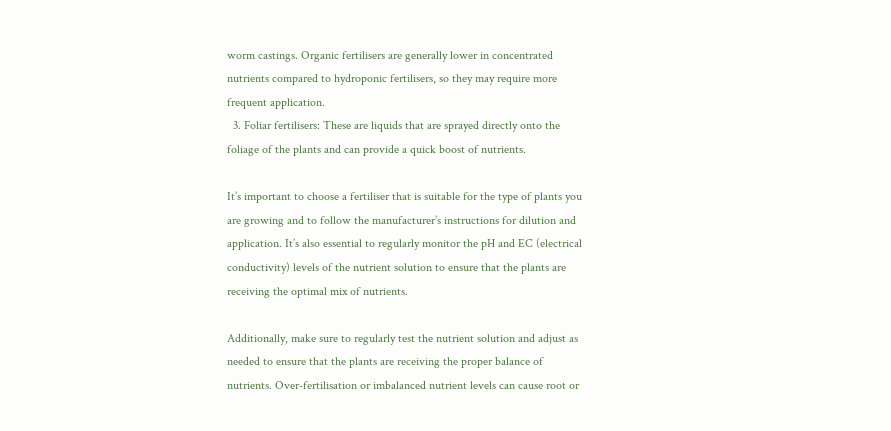worm castings. Organic fertilisers are generally lower in concentrated nutrients compared to hydroponic fertilisers, so they may require more frequent application.
  3. Foliar fertilisers: These are liquids that are sprayed directly onto the foliage of the plants and can provide a quick boost of nutrients.

It’s important to choose a fertiliser that is suitable for the type of plants you are growing and to follow the manufacturer’s instructions for dilution and application. It’s also essential to regularly monitor the pH and EC (electrical conductivity) levels of the nutrient solution to ensure that the plants are receiving the optimal mix of nutrients.

Additionally, make sure to regularly test the nutrient solution and adjust as needed to ensure that the plants are receiving the proper balance of nutrients. Over-fertilisation or imbalanced nutrient levels can cause root or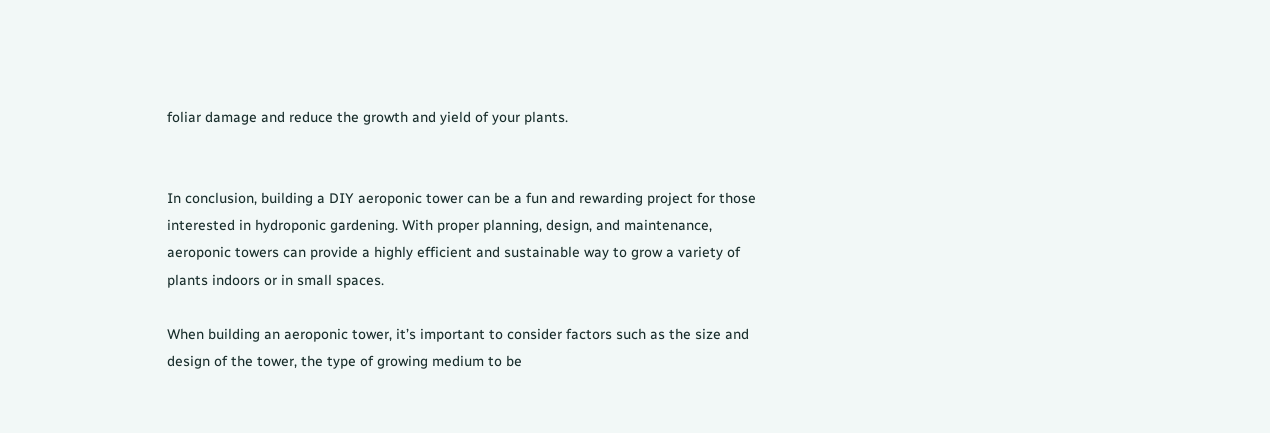foliar damage and reduce the growth and yield of your plants.


In conclusion, building a DIY aeroponic tower can be a fun and rewarding project for those interested in hydroponic gardening. With proper planning, design, and maintenance, aeroponic towers can provide a highly efficient and sustainable way to grow a variety of plants indoors or in small spaces.

When building an aeroponic tower, it’s important to consider factors such as the size and design of the tower, the type of growing medium to be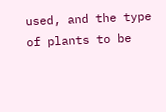used, and the type of plants to be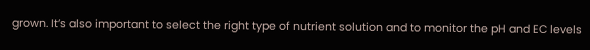grown. It’s also important to select the right type of nutrient solution and to monitor the pH and EC levels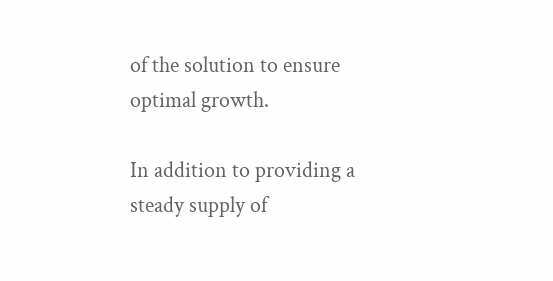of the solution to ensure optimal growth.

In addition to providing a steady supply of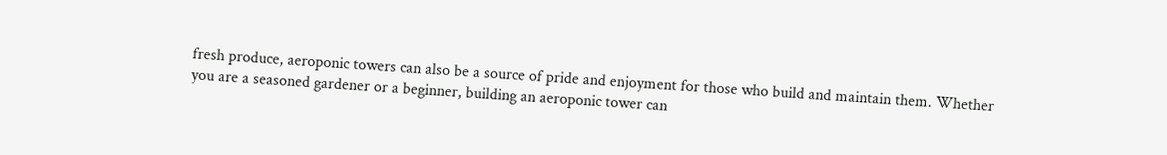fresh produce, aeroponic towers can also be a source of pride and enjoyment for those who build and maintain them. Whether you are a seasoned gardener or a beginner, building an aeroponic tower can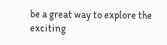be a great way to explore the exciting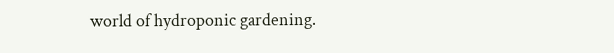world of hydroponic gardening.